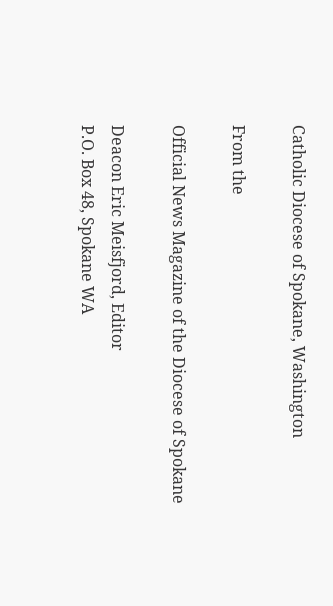Catholic Diocese of Spokane, Washington

From the

Official News Magazine of the Diocese of Spokane

Deacon Eric Meisfjord, Editor
P.O. Box 48, Spokane WA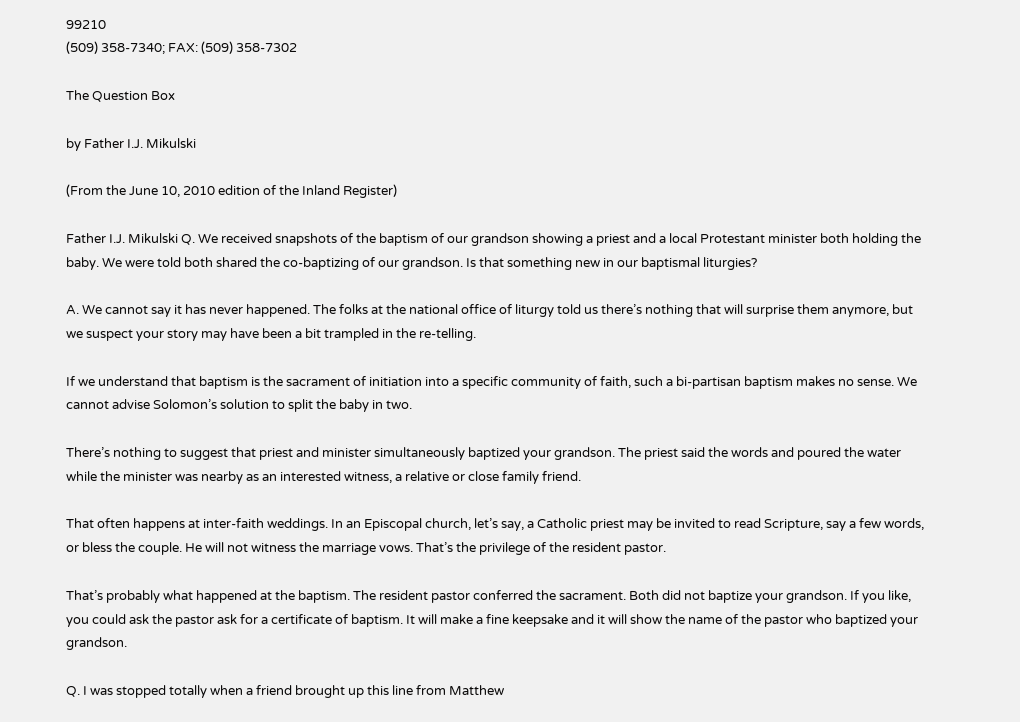99210
(509) 358-7340; FAX: (509) 358-7302

The Question Box

by Father I.J. Mikulski

(From the June 10, 2010 edition of the Inland Register)

Father I.J. Mikulski Q. We received snapshots of the baptism of our grandson showing a priest and a local Protestant minister both holding the baby. We were told both shared the co-baptizing of our grandson. Is that something new in our baptismal liturgies?

A. We cannot say it has never happened. The folks at the national office of liturgy told us there’s nothing that will surprise them anymore, but we suspect your story may have been a bit trampled in the re-telling.

If we understand that baptism is the sacrament of initiation into a specific community of faith, such a bi-partisan baptism makes no sense. We cannot advise Solomon’s solution to split the baby in two.

There’s nothing to suggest that priest and minister simultaneously baptized your grandson. The priest said the words and poured the water while the minister was nearby as an interested witness, a relative or close family friend.

That often happens at inter-faith weddings. In an Episcopal church, let’s say, a Catholic priest may be invited to read Scripture, say a few words, or bless the couple. He will not witness the marriage vows. That’s the privilege of the resident pastor.

That’s probably what happened at the baptism. The resident pastor conferred the sacrament. Both did not baptize your grandson. If you like, you could ask the pastor ask for a certificate of baptism. It will make a fine keepsake and it will show the name of the pastor who baptized your grandson.

Q. I was stopped totally when a friend brought up this line from Matthew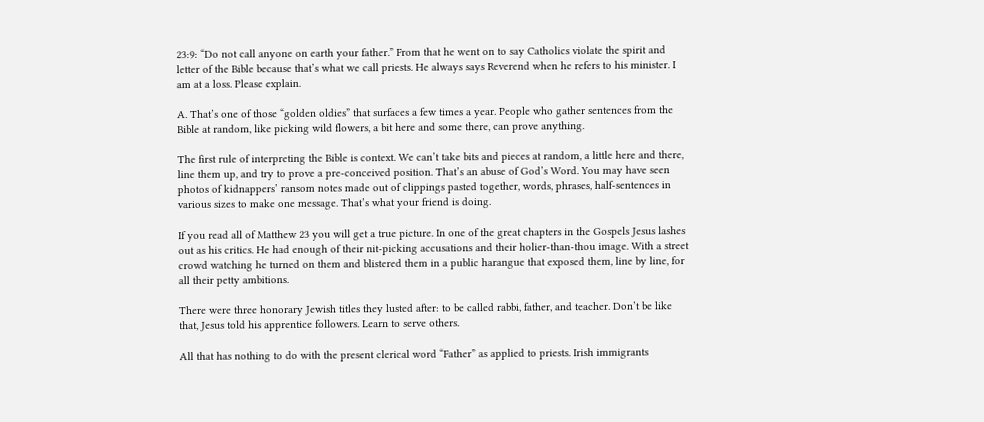23:9: “Do not call anyone on earth your father.” From that he went on to say Catholics violate the spirit and letter of the Bible because that’s what we call priests. He always says Reverend when he refers to his minister. I am at a loss. Please explain.

A. That’s one of those “golden oldies” that surfaces a few times a year. People who gather sentences from the Bible at random, like picking wild flowers, a bit here and some there, can prove anything.

The first rule of interpreting the Bible is context. We can’t take bits and pieces at random, a little here and there, line them up, and try to prove a pre-conceived position. That’s an abuse of God’s Word. You may have seen photos of kidnappers’ ransom notes made out of clippings pasted together, words, phrases, half-sentences in various sizes to make one message. That’s what your friend is doing.

If you read all of Matthew 23 you will get a true picture. In one of the great chapters in the Gospels Jesus lashes out as his critics. He had enough of their nit-picking accusations and their holier-than-thou image. With a street crowd watching he turned on them and blistered them in a public harangue that exposed them, line by line, for all their petty ambitions.

There were three honorary Jewish titles they lusted after: to be called rabbi, father, and teacher. Don’t be like that, Jesus told his apprentice followers. Learn to serve others.

All that has nothing to do with the present clerical word “Father” as applied to priests. Irish immigrants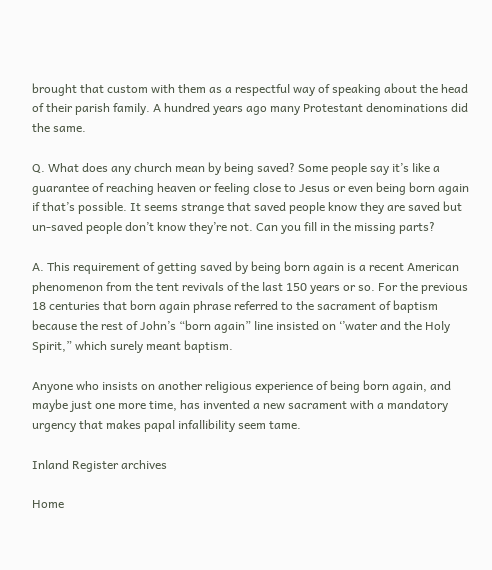brought that custom with them as a respectful way of speaking about the head of their parish family. A hundred years ago many Protestant denominations did the same.

Q. What does any church mean by being saved? Some people say it’s like a guarantee of reaching heaven or feeling close to Jesus or even being born again if that’s possible. It seems strange that saved people know they are saved but un-saved people don’t know they’re not. Can you fill in the missing parts?

A. This requirement of getting saved by being born again is a recent American phenomenon from the tent revivals of the last 150 years or so. For the previous 18 centuries that born again phrase referred to the sacrament of baptism because the rest of John’s “born again” line insisted on ‘’water and the Holy Spirit,” which surely meant baptism.

Anyone who insists on another religious experience of being born again, and maybe just one more time, has invented a new sacrament with a mandatory urgency that makes papal infallibility seem tame.

Inland Register archives

Home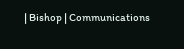| Bishop | Communications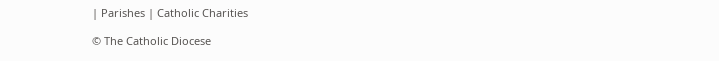| Parishes | Catholic Charities

© The Catholic Diocese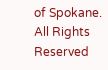of Spokane. All Rights Reserved